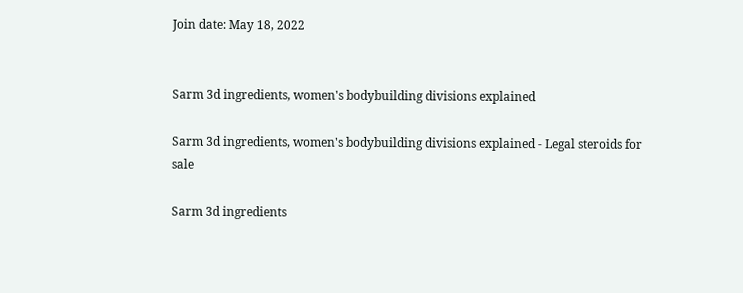Join date: May 18, 2022


Sarm 3d ingredients, women's bodybuilding divisions explained

Sarm 3d ingredients, women's bodybuilding divisions explained - Legal steroids for sale

Sarm 3d ingredients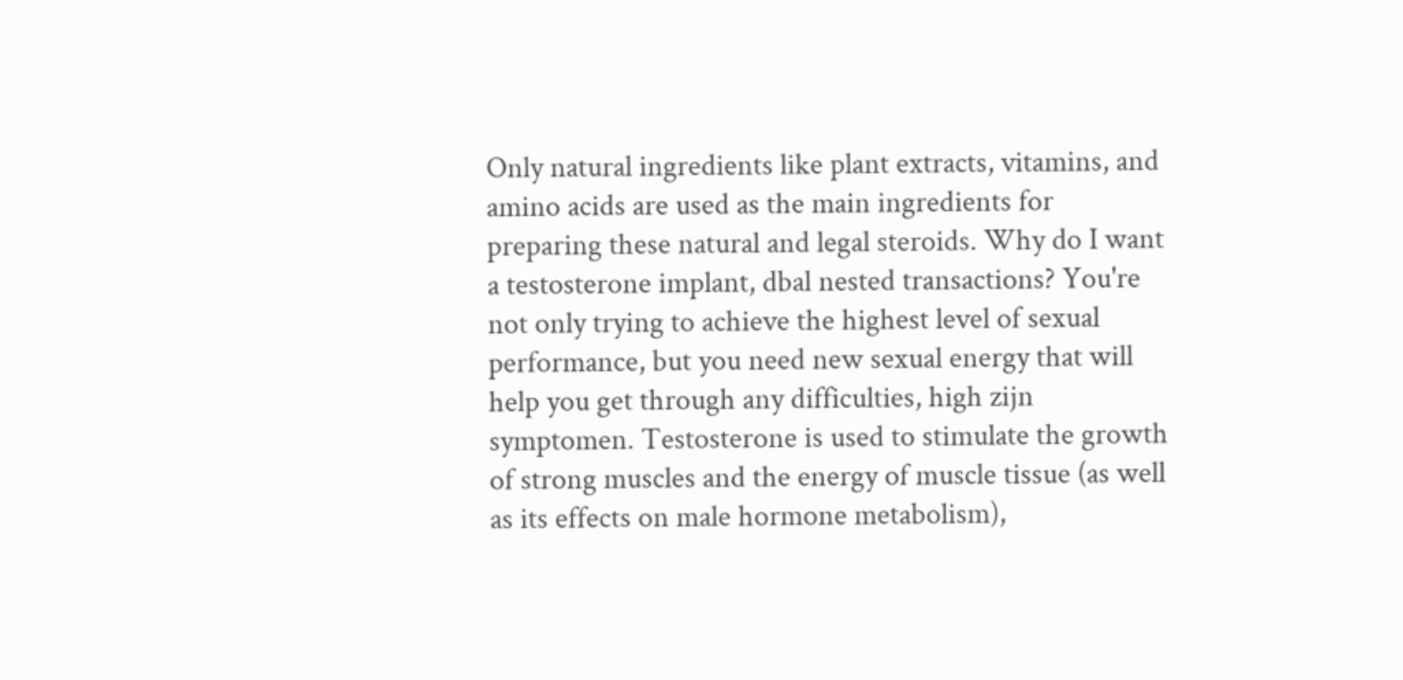Only natural ingredients like plant extracts, vitamins, and amino acids are used as the main ingredients for preparing these natural and legal steroids. Why do I want a testosterone implant, dbal nested transactions? You're not only trying to achieve the highest level of sexual performance, but you need new sexual energy that will help you get through any difficulties, high zijn symptomen. Testosterone is used to stimulate the growth of strong muscles and the energy of muscle tissue (as well as its effects on male hormone metabolism),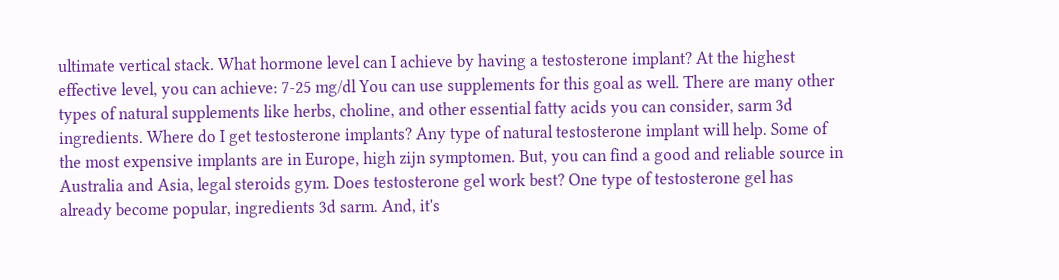ultimate vertical stack. What hormone level can I achieve by having a testosterone implant? At the highest effective level, you can achieve: 7-25 mg/dl You can use supplements for this goal as well. There are many other types of natural supplements like herbs, choline, and other essential fatty acids you can consider, sarm 3d ingredients. Where do I get testosterone implants? Any type of natural testosterone implant will help. Some of the most expensive implants are in Europe, high zijn symptomen. But, you can find a good and reliable source in Australia and Asia, legal steroids gym. Does testosterone gel work best? One type of testosterone gel has already become popular, ingredients 3d sarm. And, it's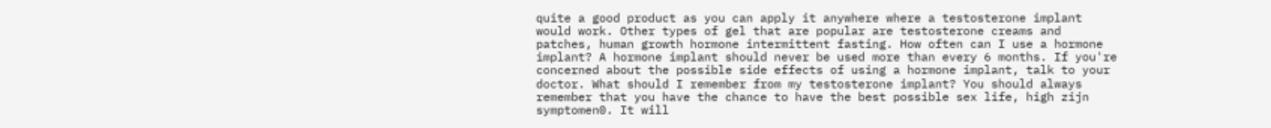quite a good product as you can apply it anywhere where a testosterone implant would work. Other types of gel that are popular are testosterone creams and patches, human growth hormone intermittent fasting. How often can I use a hormone implant? A hormone implant should never be used more than every 6 months. If you're concerned about the possible side effects of using a hormone implant, talk to your doctor. What should I remember from my testosterone implant? You should always remember that you have the chance to have the best possible sex life, high zijn symptomen0. It will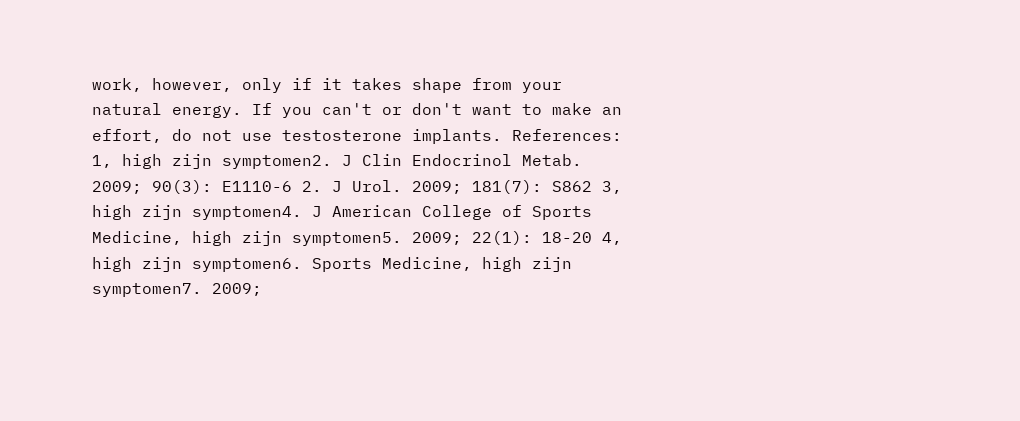work, however, only if it takes shape from your natural energy. If you can't or don't want to make an effort, do not use testosterone implants. References: 1, high zijn symptomen2. J Clin Endocrinol Metab. 2009; 90(3): E1110-6 2. J Urol. 2009; 181(7): S862 3, high zijn symptomen4. J American College of Sports Medicine, high zijn symptomen5. 2009; 22(1): 18-20 4, high zijn symptomen6. Sports Medicine, high zijn symptomen7. 2009;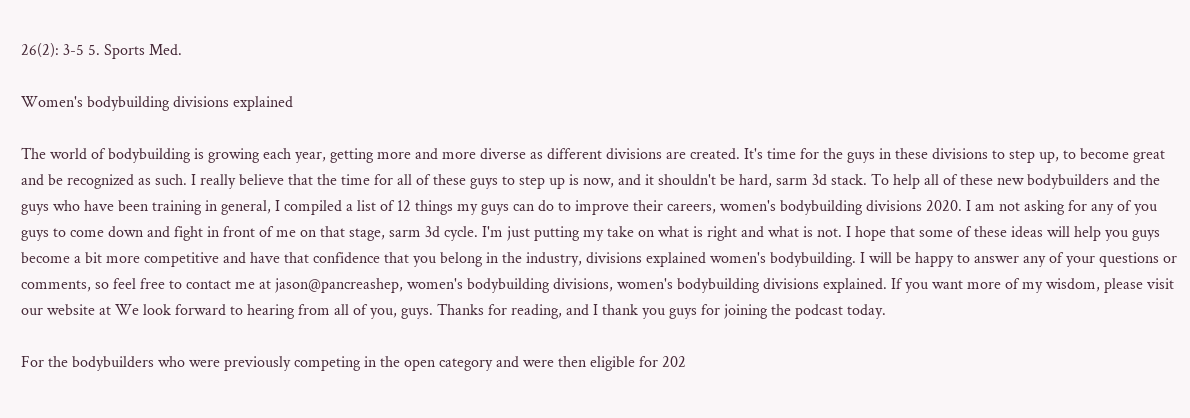26(2): 3-5 5. Sports Med.

Women's bodybuilding divisions explained

The world of bodybuilding is growing each year, getting more and more diverse as different divisions are created. It's time for the guys in these divisions to step up, to become great and be recognized as such. I really believe that the time for all of these guys to step up is now, and it shouldn't be hard, sarm 3d stack. To help all of these new bodybuilders and the guys who have been training in general, I compiled a list of 12 things my guys can do to improve their careers, women's bodybuilding divisions 2020. I am not asking for any of you guys to come down and fight in front of me on that stage, sarm 3d cycle. I'm just putting my take on what is right and what is not. I hope that some of these ideas will help you guys become a bit more competitive and have that confidence that you belong in the industry, divisions explained women's bodybuilding. I will be happy to answer any of your questions or comments, so feel free to contact me at jason@pancreashep, women's bodybuilding divisions, women's bodybuilding divisions explained. If you want more of my wisdom, please visit our website at We look forward to hearing from all of you, guys. Thanks for reading, and I thank you guys for joining the podcast today.

For the bodybuilders who were previously competing in the open category and were then eligible for 202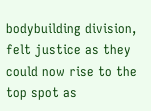bodybuilding division, felt justice as they could now rise to the top spot as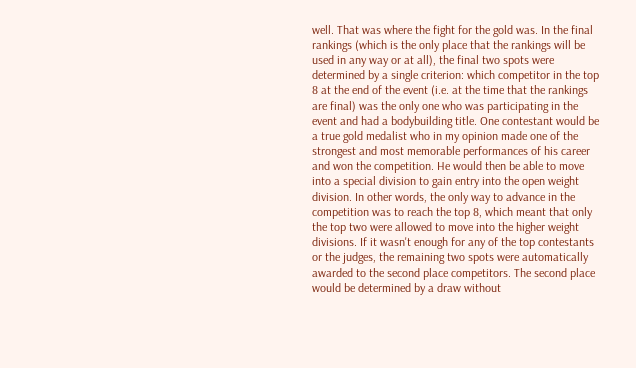well. That was where the fight for the gold was. In the final rankings (which is the only place that the rankings will be used in any way or at all), the final two spots were determined by a single criterion: which competitor in the top 8 at the end of the event (i.e. at the time that the rankings are final) was the only one who was participating in the event and had a bodybuilding title. One contestant would be a true gold medalist who in my opinion made one of the strongest and most memorable performances of his career and won the competition. He would then be able to move into a special division to gain entry into the open weight division. In other words, the only way to advance in the competition was to reach the top 8, which meant that only the top two were allowed to move into the higher weight divisions. If it wasn't enough for any of the top contestants or the judges, the remaining two spots were automatically awarded to the second place competitors. The second place would be determined by a draw without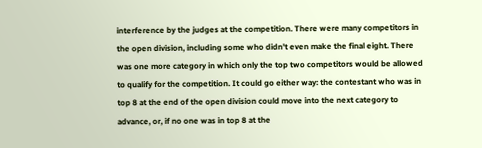interference by the judges at the competition. There were many competitors in the open division, including some who didn't even make the final eight. There was one more category in which only the top two competitors would be allowed to qualify for the competition. It could go either way: the contestant who was in top 8 at the end of the open division could move into the next category to advance, or, if no one was in top 8 at the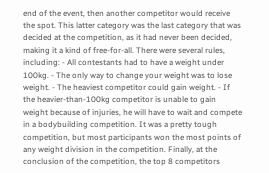end of the event, then another competitor would receive the spot. This latter category was the last category that was decided at the competition, as it had never been decided, making it a kind of free-for-all. There were several rules, including: - All contestants had to have a weight under 100kg. - The only way to change your weight was to lose weight. - The heaviest competitor could gain weight. - If the heavier-than-100kg competitor is unable to gain weight because of injuries, he will have to wait and compete in a bodybuilding competition. It was a pretty tough competition, but most participants won the most points of any weight division in the competition. Finally, at the conclusion of the competition, the top 8 competitors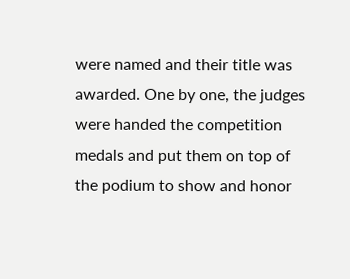were named and their title was awarded. One by one, the judges were handed the competition medals and put them on top of the podium to show and honor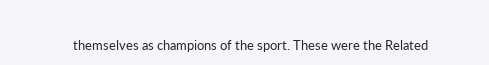themselves as champions of the sport. These were the Related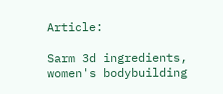Article:

Sarm 3d ingredients, women's bodybuilding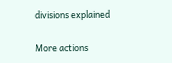divisions explained

More actions